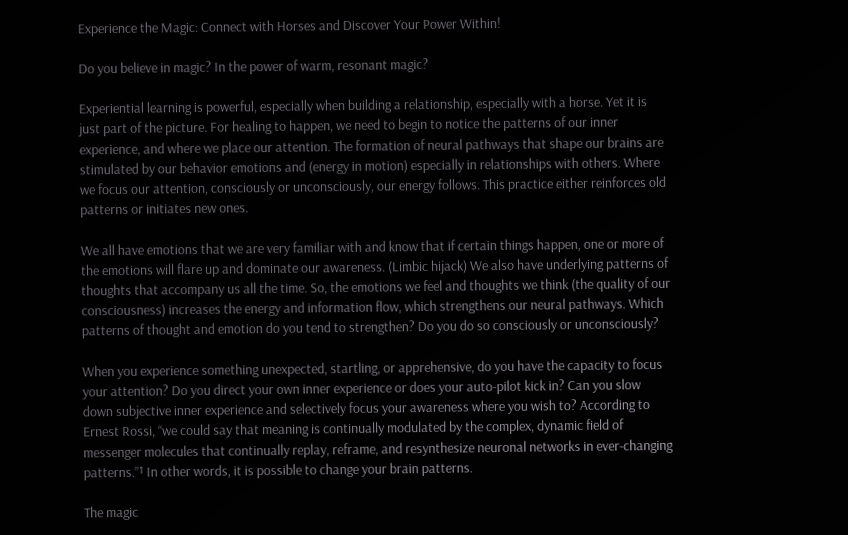Experience the Magic: Connect with Horses and Discover Your Power Within!

Do you believe in magic? In the power of warm, resonant magic?

Experiential learning is powerful, especially when building a relationship, especially with a horse. Yet it is just part of the picture. For healing to happen, we need to begin to notice the patterns of our inner experience, and where we place our attention. The formation of neural pathways that shape our brains are stimulated by our behavior emotions and (energy in motion) especially in relationships with others. Where we focus our attention, consciously or unconsciously, our energy follows. This practice either reinforces old patterns or initiates new ones.

We all have emotions that we are very familiar with and know that if certain things happen, one or more of the emotions will flare up and dominate our awareness. (Limbic hijack) We also have underlying patterns of thoughts that accompany us all the time. So, the emotions we feel and thoughts we think (the quality of our consciousness) increases the energy and information flow, which strengthens our neural pathways. Which patterns of thought and emotion do you tend to strengthen? Do you do so consciously or unconsciously?

When you experience something unexpected, startling, or apprehensive, do you have the capacity to focus your attention? Do you direct your own inner experience or does your auto-pilot kick in? Can you slow down subjective inner experience and selectively focus your awareness where you wish to? According to Ernest Rossi, “we could say that meaning is continually modulated by the complex, dynamic field of messenger molecules that continually replay, reframe, and resynthesize neuronal networks in ever-changing patterns.”¹ In other words, it is possible to change your brain patterns.

The magic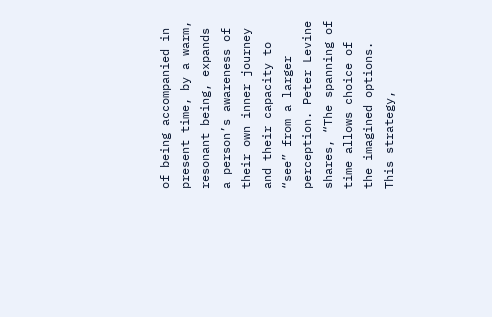of being accompanied in present time, by a warm, resonant being, expands a person’s awareness of their own inner journey and their capacity to “see” from a larger perception. Peter Levine shares, “The spanning of time allows choice of the imagined options. This strategy,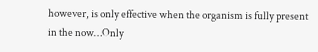however, is only effective when the organism is fully present in the now…Only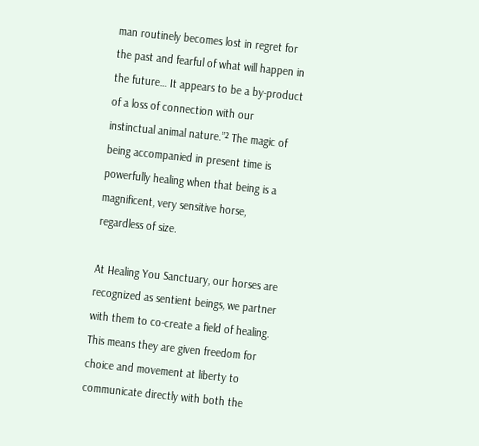man routinely becomes lost in regret for the past and fearful of what will happen in the future… It appears to be a by-product of a loss of connection with our instinctual animal nature.”² The magic of being accompanied in present time is powerfully healing when that being is a magnificent, very sensitive horse, regardless of size.

At Healing You Sanctuary, our horses are recognized as sentient beings, we partner with them to co-create a field of healing. This means they are given freedom for choice and movement at liberty to communicate directly with both the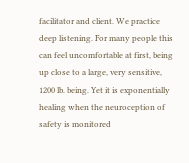facilitator and client. We practice deep listening. For many people this can feel uncomfortable at first, being up close to a large, very sensitive, 1200 lb. being. Yet it is exponentially healing when the neuroception of safety is monitored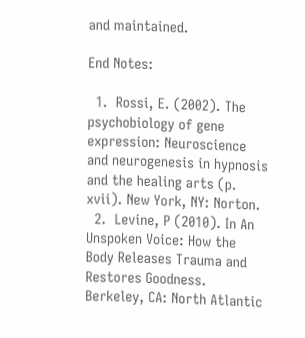and maintained.

End Notes:

  1.  Rossi, E. (2002). The psychobiology of gene expression: Neuroscience and neurogenesis in hypnosis and the healing arts (p. xvii). New York, NY: Norton.
  2.  Levine, P (2010). In An Unspoken Voice: How the Body Releases Trauma and Restores Goodness. Berkeley, CA: North Atlantic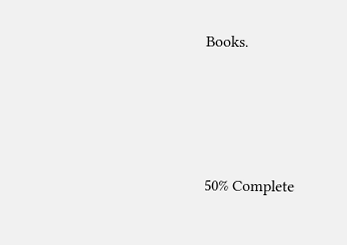Books.




50% Complete